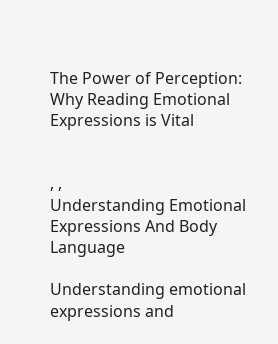The Power of Perception: Why Reading Emotional Expressions is Vital


, ,
Understanding Emotional Expressions And Body Language

Understanding emotional expressions and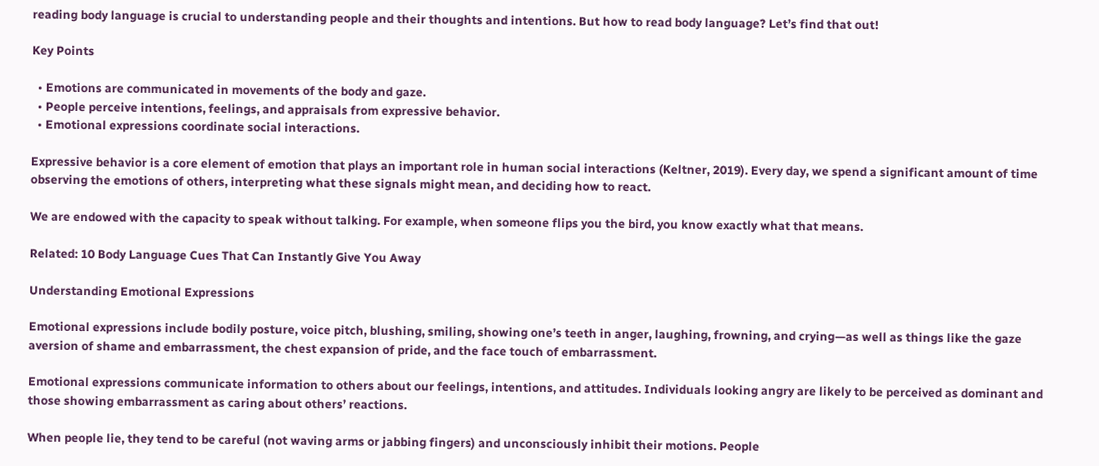reading body language is crucial to understanding people and their thoughts and intentions. But how to read body language? Let’s find that out!

Key Points

  • Emotions are communicated in movements of the body and gaze.
  • People perceive intentions, feelings, and appraisals from expressive behavior.
  • Emotional expressions coordinate social interactions.

Expressive behavior is a core element of emotion that plays an important role in human social interactions (Keltner, 2019). Every day, we spend a significant amount of time observing the emotions of others, interpreting what these signals might mean, and deciding how to react.

We are endowed with the capacity to speak without talking. For example, when someone flips you the bird, you know exactly what that means.

Related: 10 Body Language Cues That Can Instantly Give You Away

Understanding Emotional Expressions

Emotional expressions include bodily posture, voice pitch, blushing, smiling, showing one’s teeth in anger, laughing, frowning, and crying—as well as things like the gaze aversion of shame and embarrassment, the chest expansion of pride, and the face touch of embarrassment.

Emotional expressions communicate information to others about our feelings, intentions, and attitudes. Individuals looking angry are likely to be perceived as dominant and those showing embarrassment as caring about others’ reactions.

When people lie, they tend to be careful (not waving arms or jabbing fingers) and unconsciously inhibit their motions. People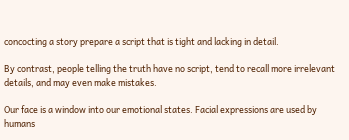concocting a story prepare a script that is tight and lacking in detail.

By contrast, people telling the truth have no script, tend to recall more irrelevant details, and may even make mistakes.

Our face is a window into our emotional states. Facial expressions are used by humans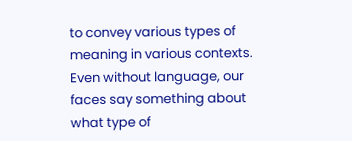to convey various types of meaning in various contexts. Even without language, our faces say something about what type of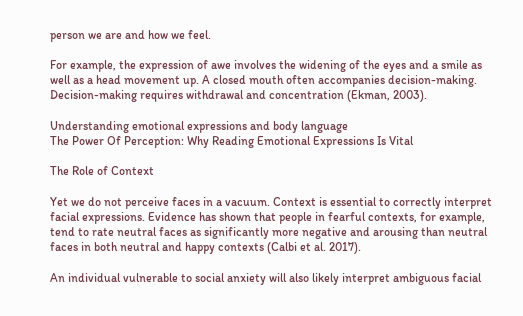person we are and how we feel.

For example, the expression of awe involves the widening of the eyes and a smile as well as a head movement up. A closed mouth often accompanies decision-making. Decision-making requires withdrawal and concentration (Ekman, 2003).

Understanding emotional expressions and body language
The Power Of Perception: Why Reading Emotional Expressions Is Vital

The Role of Context

Yet we do not perceive faces in a vacuum. Context is essential to correctly interpret facial expressions. Evidence has shown that people in fearful contexts, for example, tend to rate neutral faces as significantly more negative and arousing than neutral faces in both neutral and happy contexts (Calbi et al. 2017).

An individual vulnerable to social anxiety will also likely interpret ambiguous facial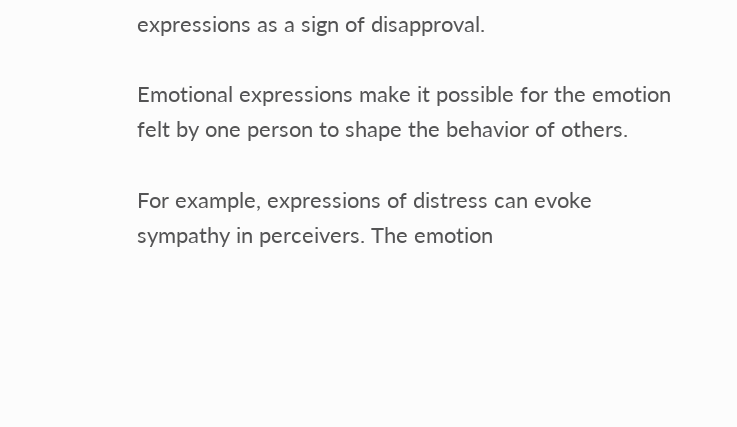expressions as a sign of disapproval.

Emotional expressions make it possible for the emotion felt by one person to shape the behavior of others.

For example, expressions of distress can evoke sympathy in perceivers. The emotion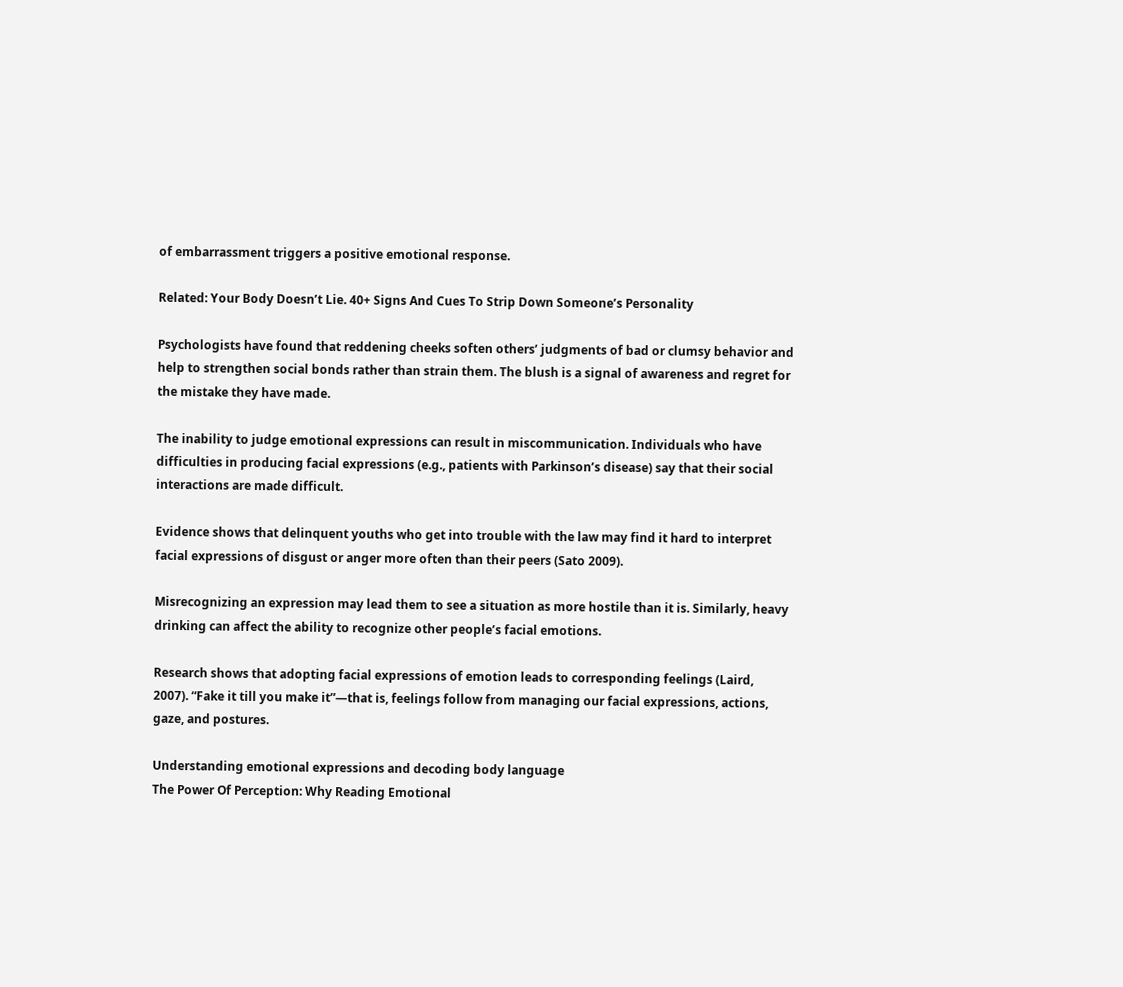of embarrassment triggers a positive emotional response.

Related: Your Body Doesn’t Lie. 40+ Signs And Cues To Strip Down Someone’s Personality

Psychologists have found that reddening cheeks soften others’ judgments of bad or clumsy behavior and help to strengthen social bonds rather than strain them. The blush is a signal of awareness and regret for the mistake they have made.

The inability to judge emotional expressions can result in miscommunication. Individuals who have difficulties in producing facial expressions (e.g., patients with Parkinson’s disease) say that their social interactions are made difficult.

Evidence shows that delinquent youths who get into trouble with the law may find it hard to interpret facial expressions of disgust or anger more often than their peers (Sato 2009).

Misrecognizing an expression may lead them to see a situation as more hostile than it is. Similarly, heavy drinking can affect the ability to recognize other people’s facial emotions.

Research shows that adopting facial expressions of emotion leads to corresponding feelings (Laird, 2007). “Fake it till you make it”—that is, feelings follow from managing our facial expressions, actions, gaze, and postures.

Understanding emotional expressions and decoding body language
The Power Of Perception: Why Reading Emotional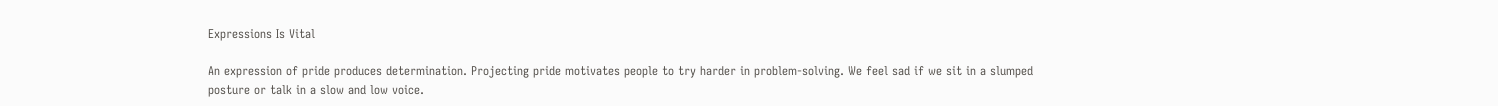Expressions Is Vital

An expression of pride produces determination. Projecting pride motivates people to try harder in problem-solving. We feel sad if we sit in a slumped posture or talk in a slow and low voice.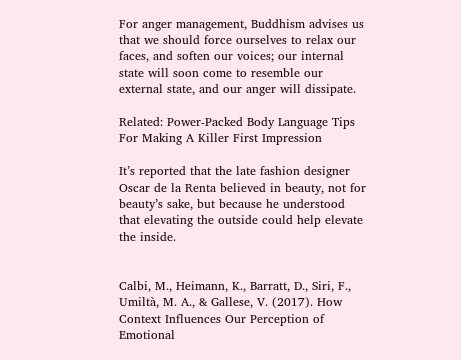For anger management, Buddhism advises us that we should force ourselves to relax our faces, and soften our voices; our internal state will soon come to resemble our external state, and our anger will dissipate.

Related: Power-Packed Body Language Tips For Making A Killer First Impression

It’s reported that the late fashion designer Oscar de la Renta believed in beauty, not for beauty’s sake, but because he understood that elevating the outside could help elevate the inside.


Calbi, M., Heimann, K., Barratt, D., Siri, F., Umiltà, M. A., & Gallese, V. (2017). How Context Influences Our Perception of Emotional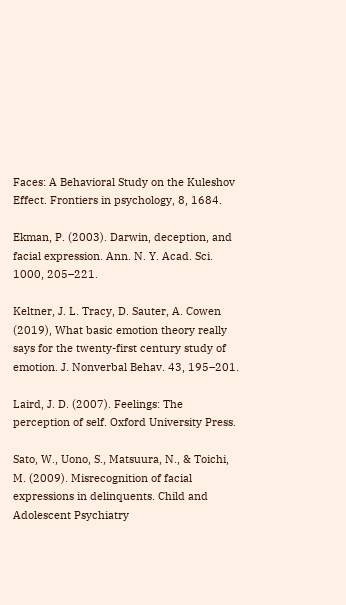Faces: A Behavioral Study on the Kuleshov Effect. Frontiers in psychology, 8, 1684.

Ekman, P. (2003). Darwin, deception, and facial expression. Ann. N. Y. Acad. Sci. 1000, 205–221.

Keltner, J. L. Tracy, D. Sauter, A. Cowen (2019), What basic emotion theory really says for the twenty-first century study of emotion. J. Nonverbal Behav. 43, 195–201.

Laird, J. D. (2007). Feelings: The perception of self. Oxford University Press.

Sato, W., Uono, S., Matsuura, N., & Toichi, M. (2009). Misrecognition of facial expressions in delinquents. Child and Adolescent Psychiatry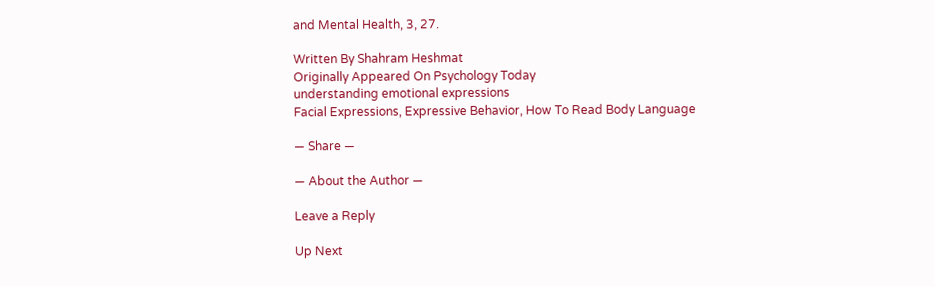and Mental Health, 3, 27.

Written By Shahram Heshmat
Originally Appeared On Psychology Today
understanding emotional expressions
Facial Expressions, Expressive Behavior, How To Read Body Language

— Share —

— About the Author —

Leave a Reply

Up Next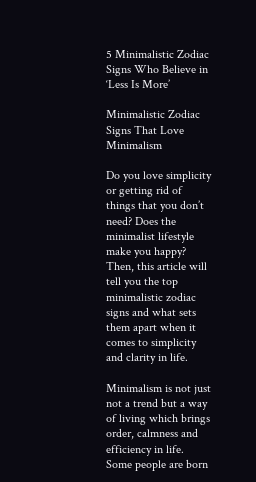5 Minimalistic Zodiac Signs Who Believe in ‘Less Is More’

Minimalistic Zodiac Signs That Love Minimalism

Do you love simplicity or getting rid of things that you don’t need? Does the minimalist lifestyle make you happy? Then, this article will tell you the top minimalistic zodiac signs and what sets them apart when it comes to simplicity and clarity in life.

Minimalism is not just not a trend but a way of living which brings order, calmness and efficiency in life. Some people are born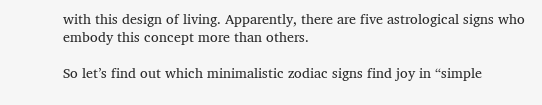with this design of living. Apparently, there are five astrological signs who embody this concept more than others.

So let’s find out which minimalistic zodiac signs find joy in “simple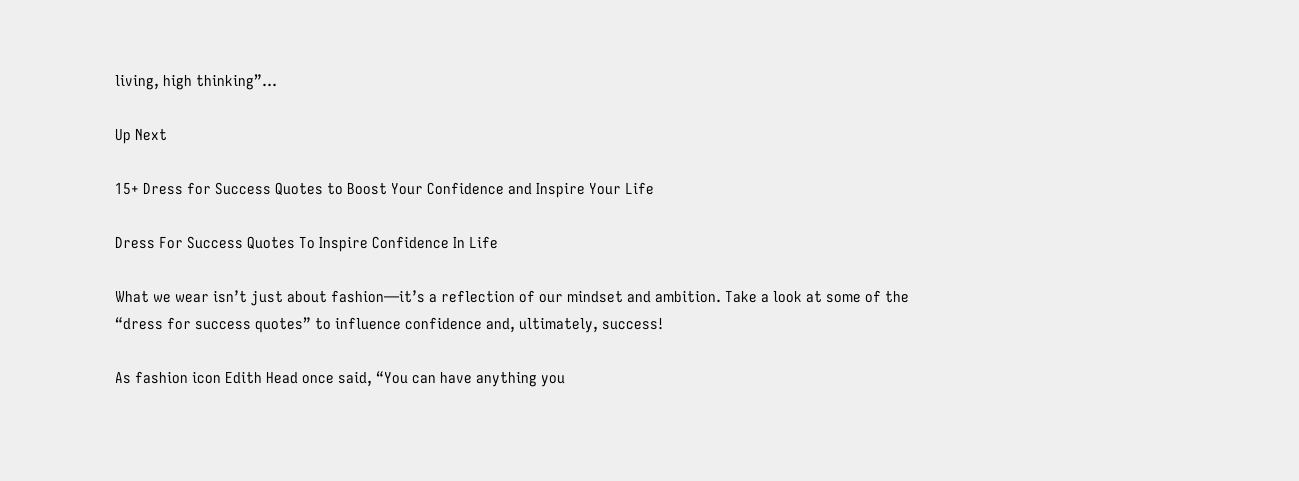living, high thinking”…

Up Next

15+ Dress for Success Quotes to Boost Your Confidence and Inspire Your Life

Dress For Success Quotes To Inspire Confidence In Life

What we wear isn’t just about fashion—it’s a reflection of our mindset and ambition. Take a look at some of the “dress for success quotes” to influence confidence and, ultimately, success!

As fashion icon Edith Head once said, “You can have anything you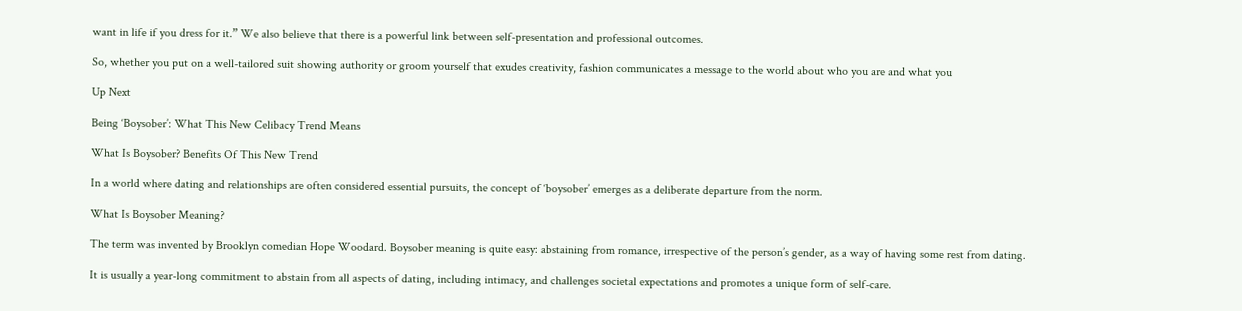want in life if you dress for it.” We also believe that there is a powerful link between self-presentation and professional outcomes.

So, whether you put on a well-tailored suit showing authority or groom yourself that exudes creativity, fashion communicates a message to the world about who you are and what you

Up Next

Being ‘Boysober’: What This New Celibacy Trend Means

What Is Boysober? Benefits Of This New Trend

In a world where dating and relationships are often considered essential pursuits, the concept of ‘boysober’ emerges as a deliberate departure from the norm.

What Is Boysober Meaning?

The term was invented by Brooklyn comedian Hope Woodard. Boysober meaning is quite easy: abstaining from romance, irrespective of the person’s gender, as a way of having some rest from dating.

It is usually a year-long commitment to abstain from all aspects of dating, including intimacy, and challenges societal expectations and promotes a unique form of self-care.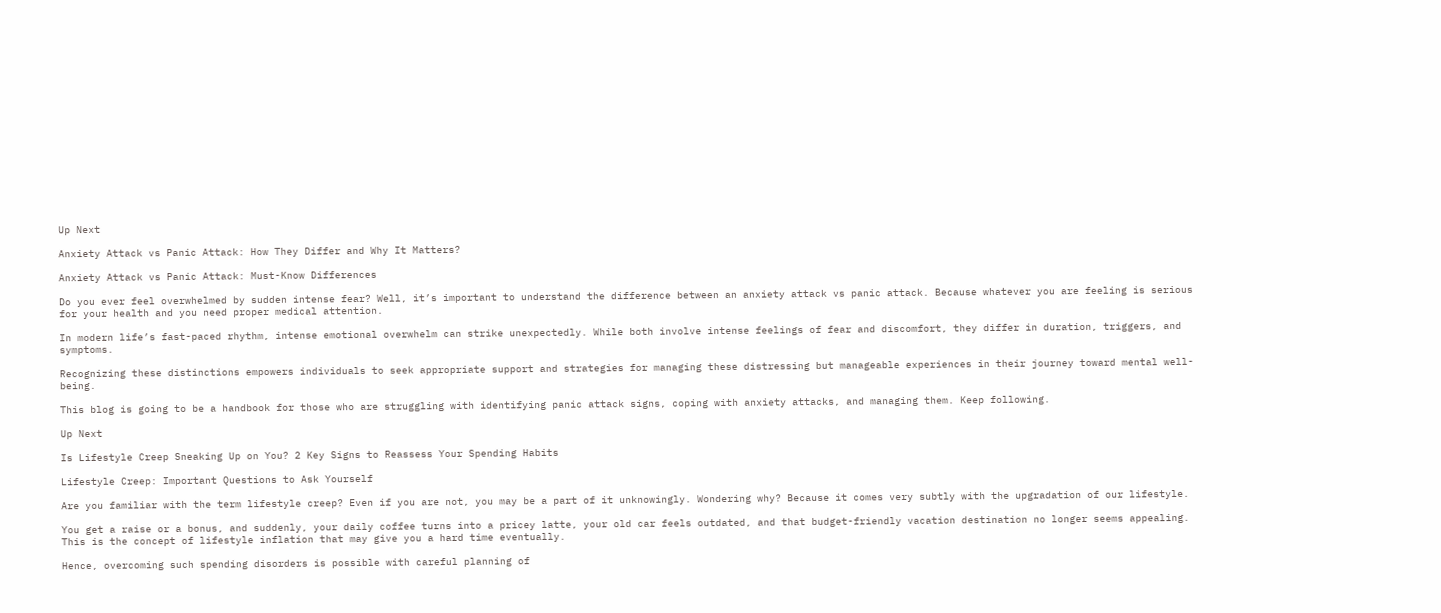Up Next

Anxiety Attack vs Panic Attack: How They Differ and Why It Matters?

Anxiety Attack vs Panic Attack: Must-Know Differences

Do you ever feel overwhelmed by sudden intense fear? Well, it’s important to understand the difference between an anxiety attack vs panic attack. Because whatever you are feeling is serious for your health and you need proper medical attention.

In modern life’s fast-paced rhythm, intense emotional overwhelm can strike unexpectedly. While both involve intense feelings of fear and discomfort, they differ in duration, triggers, and symptoms.

Recognizing these distinctions empowers individuals to seek appropriate support and strategies for managing these distressing but manageable experiences in their journey toward mental well-being.

This blog is going to be a handbook for those who are struggling with identifying panic attack signs, coping with anxiety attacks, and managing them. Keep following.

Up Next

Is Lifestyle Creep Sneaking Up on You? 2 Key Signs to Reassess Your Spending Habits

Lifestyle Creep: Important Questions to Ask Yourself

Are you familiar with the term lifestyle creep? Even if you are not, you may be a part of it unknowingly. Wondering why? Because it comes very subtly with the upgradation of our lifestyle.

You get a raise or a bonus, and suddenly, your daily coffee turns into a pricey latte, your old car feels outdated, and that budget-friendly vacation destination no longer seems appealing. This is the concept of lifestyle inflation that may give you a hard time eventually.

Hence, overcoming such spending disorders is possible with careful planning of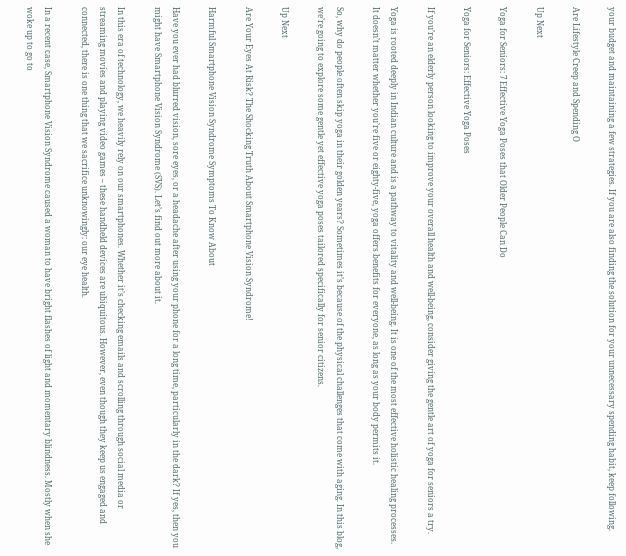your budget and maintaining a few strategies. If you are also finding the solution for your unnecessary spending habit, keep following.

Are Lifestyle Creep and Spending O

Up Next

Yoga for Seniors: 7 Effective Yoga Poses that Older People Can Do

Yoga for Seniors: Effective Yoga Poses

If you’re an elderly person looking to improve your overall health and well-being, consider giving the gentle art of yoga for seniors a try.

Yoga is rooted deeply in Indian culture and is a pathway to vitality and well-being. It is one of the most effective holistic healing processes. It doesn’t matter whether you’re five or eighty-five, yoga offers benefits for everyone, as long as your body permits it.

So, why do people often skip yoga in their golden years? Sometimes it’s because of the physical challenges that come with aging. In this blog, we’re going to explore some gentle yet effective yoga poses tailored specifically for senior citizens.

Up Next

Are Your Eyes At Risk? The Shocking Truth About Smartphone Vision Syndrome!

Harmful Smartphone Vision Syndrome Symptoms To Know About

Have you ever had blurred vision, sore eyes, or a headache after using your phone for a long time, particularly in the dark? If yes, then you might have Smartphone Vision Syndrome (SVS). Let’s find out more about it.

In this era of technology, we heavily rely on our smartphones. Whether it’s checking emails and scrolling through social media or streaming movies and playing video games – these handheld devices are ubiquitous. However, even though they keep us engaged and connected, there is one thing that we sacrifice unknowingly: our eye health.

In a recent case, Smartphone Vision Syndrome caused a woman to have bright flashes of light and momentary blindness. Mostly when she woke up to go to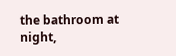the bathroom at night,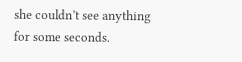she couldn’t see anything for some seconds.